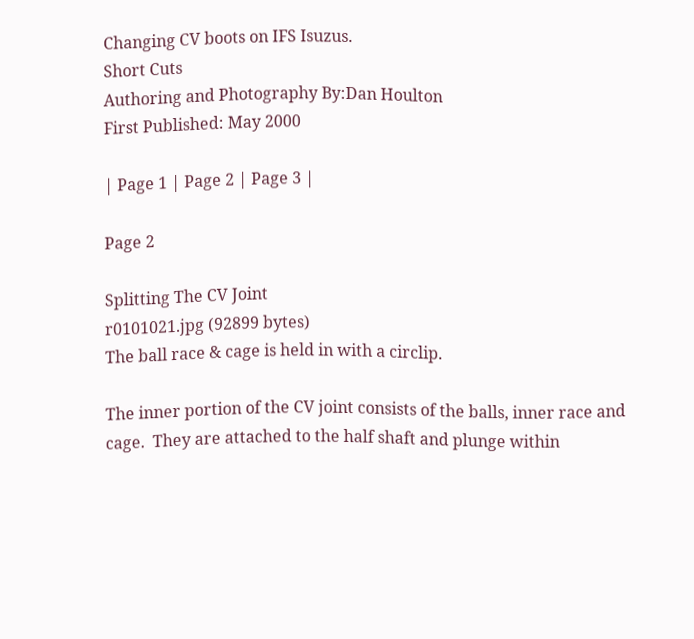Changing CV boots on IFS Isuzus.
Short Cuts
Authoring and Photography By:Dan Houlton
First Published: May 2000

| Page 1 | Page 2 | Page 3 |

Page 2

Splitting The CV Joint
r0101021.jpg (92899 bytes)
The ball race & cage is held in with a circlip.

The inner portion of the CV joint consists of the balls, inner race and cage.  They are attached to the half shaft and plunge within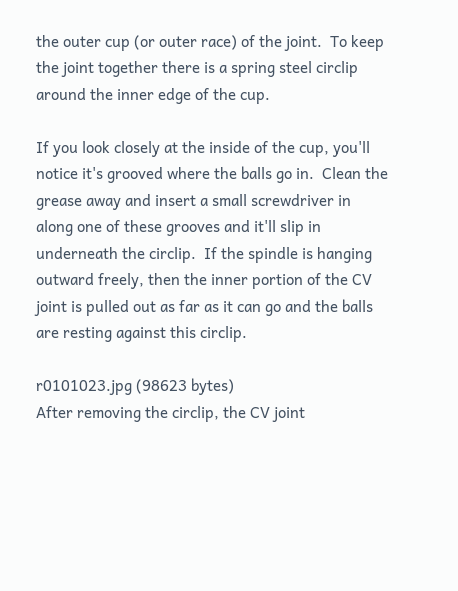the outer cup (or outer race) of the joint.  To keep the joint together there is a spring steel circlip around the inner edge of the cup.

If you look closely at the inside of the cup, you'll notice it's grooved where the balls go in.  Clean the grease away and insert a small screwdriver in along one of these grooves and it'll slip in underneath the circlip.  If the spindle is hanging outward freely, then the inner portion of the CV joint is pulled out as far as it can go and the balls are resting against this circlip.

r0101023.jpg (98623 bytes)
After removing the circlip, the CV joint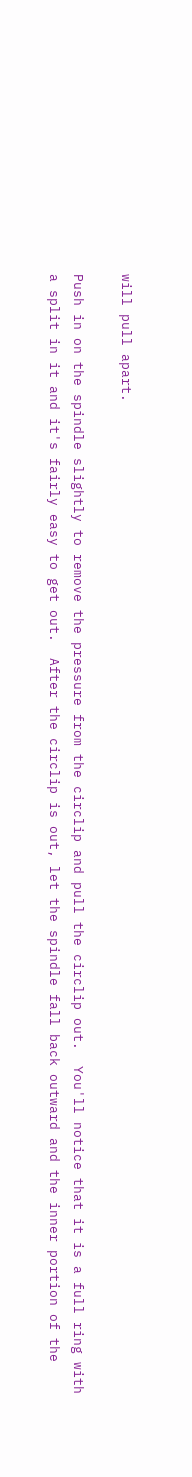will pull apart.

Push in on the spindle slightly to remove the pressure from the circlip and pull the circlip out.  You'll notice that it is a full ring with a split in it and it's fairly easy to get out.  After the circlip is out, let the spindle fall back outward and the inner portion of the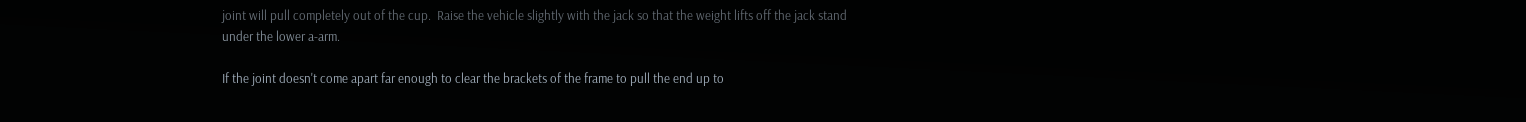joint will pull completely out of the cup.  Raise the vehicle slightly with the jack so that the weight lifts off the jack stand under the lower a-arm.

If the joint doesn't come apart far enough to clear the brackets of the frame to pull the end up to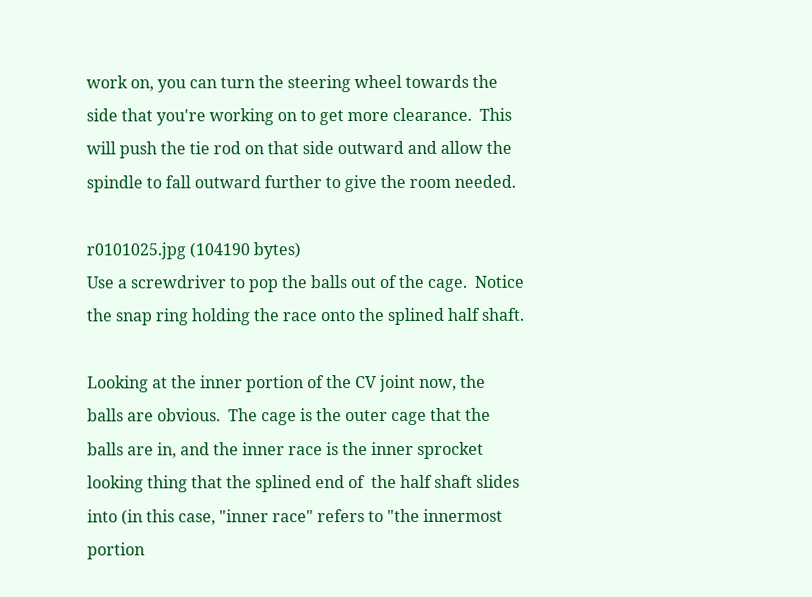work on, you can turn the steering wheel towards the side that you're working on to get more clearance.  This will push the tie rod on that side outward and allow the spindle to fall outward further to give the room needed.

r0101025.jpg (104190 bytes)
Use a screwdriver to pop the balls out of the cage.  Notice the snap ring holding the race onto the splined half shaft.

Looking at the inner portion of the CV joint now, the balls are obvious.  The cage is the outer cage that the balls are in, and the inner race is the inner sprocket looking thing that the splined end of  the half shaft slides into (in this case, "inner race" refers to "the innermost portion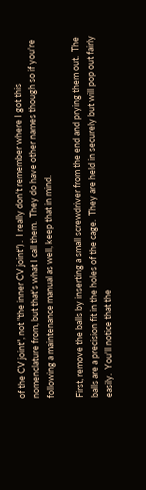of the CV joint", not "the inner CV joint") .  I really don't remember where I got this nomenclature from, but that's what I call them.  They do have other names though so if you're following a maintenance manual as well, keep that in mind.

First, remove the balls by inserting a small screwdriver from the end and prying them out.  The balls are a precision fit in the holes of the cage.  They are held in securely but will pop out fairly easily.  You'll notice that the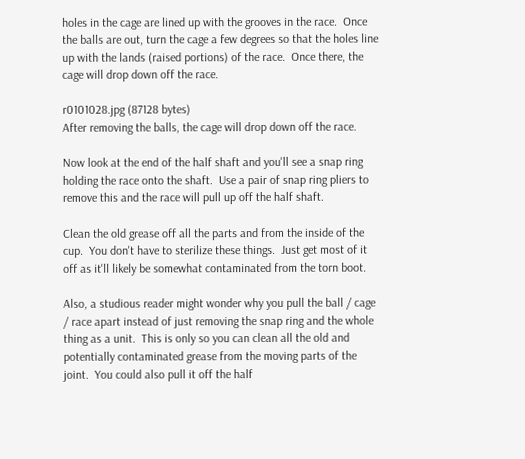holes in the cage are lined up with the grooves in the race.  Once the balls are out, turn the cage a few degrees so that the holes line up with the lands (raised portions) of the race.  Once there, the cage will drop down off the race.

r0101028.jpg (87128 bytes)
After removing the balls, the cage will drop down off the race.

Now look at the end of the half shaft and you'll see a snap ring holding the race onto the shaft.  Use a pair of snap ring pliers to remove this and the race will pull up off the half shaft.

Clean the old grease off all the parts and from the inside of the cup.  You don't have to sterilize these things.  Just get most of it off as it'll likely be somewhat contaminated from the torn boot.

Also, a studious reader might wonder why you pull the ball / cage / race apart instead of just removing the snap ring and the whole thing as a unit.  This is only so you can clean all the old and potentially contaminated grease from the moving parts of the joint.  You could also pull it off the half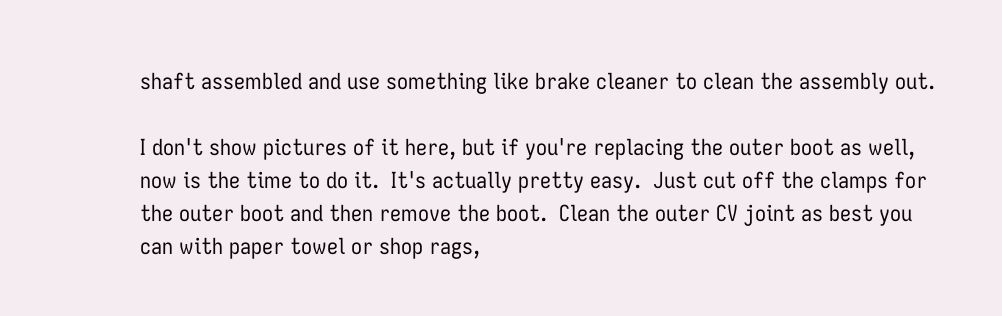shaft assembled and use something like brake cleaner to clean the assembly out.

I don't show pictures of it here, but if you're replacing the outer boot as well, now is the time to do it.  It's actually pretty easy.  Just cut off the clamps for the outer boot and then remove the boot.  Clean the outer CV joint as best you can with paper towel or shop rags,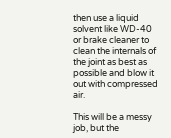then use a liquid solvent like WD-40 or brake cleaner to clean the internals of the joint as best as possible and blow it out with compressed air.

This will be a messy job, but the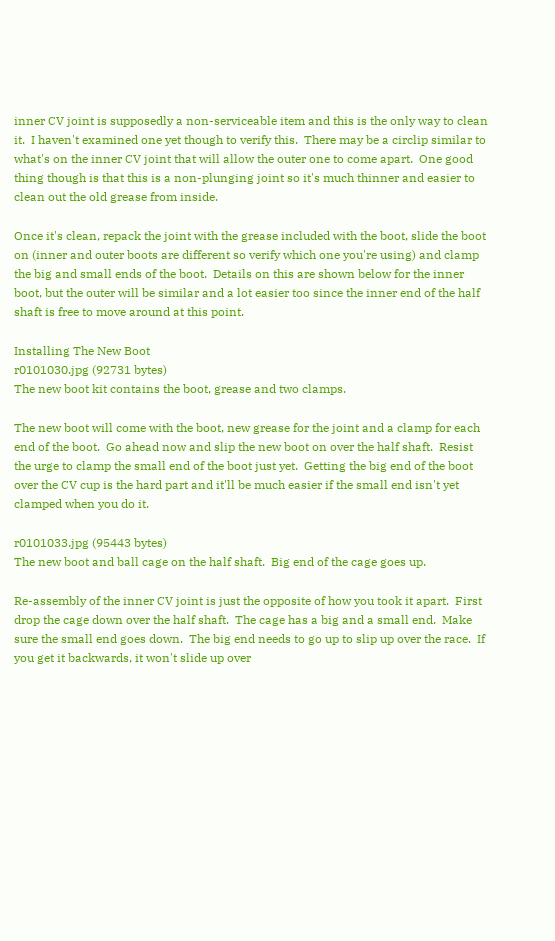inner CV joint is supposedly a non-serviceable item and this is the only way to clean it.  I haven't examined one yet though to verify this.  There may be a circlip similar to what's on the inner CV joint that will allow the outer one to come apart.  One good thing though is that this is a non-plunging joint so it's much thinner and easier to clean out the old grease from inside.

Once it's clean, repack the joint with the grease included with the boot, slide the boot on (inner and outer boots are different so verify which one you're using) and clamp the big and small ends of the boot.  Details on this are shown below for the inner boot, but the outer will be similar and a lot easier too since the inner end of the half shaft is free to move around at this point.

Installing The New Boot
r0101030.jpg (92731 bytes)
The new boot kit contains the boot, grease and two clamps.

The new boot will come with the boot, new grease for the joint and a clamp for each end of the boot.  Go ahead now and slip the new boot on over the half shaft.  Resist the urge to clamp the small end of the boot just yet.  Getting the big end of the boot over the CV cup is the hard part and it'll be much easier if the small end isn't yet clamped when you do it.

r0101033.jpg (95443 bytes)
The new boot and ball cage on the half shaft.  Big end of the cage goes up.

Re-assembly of the inner CV joint is just the opposite of how you took it apart.  First drop the cage down over the half shaft.  The cage has a big and a small end.  Make sure the small end goes down.  The big end needs to go up to slip up over the race.  If you get it backwards, it won't slide up over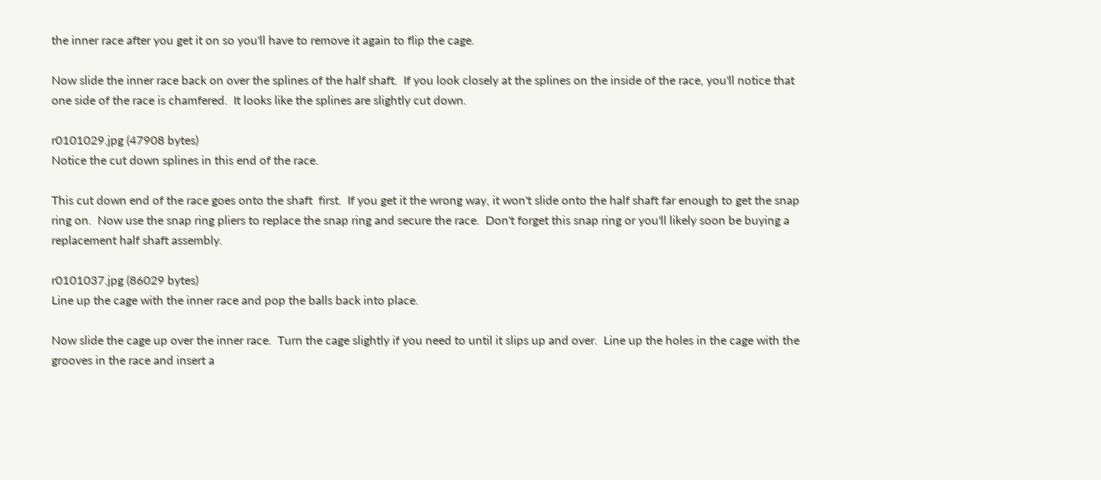the inner race after you get it on so you'll have to remove it again to flip the cage.

Now slide the inner race back on over the splines of the half shaft.  If you look closely at the splines on the inside of the race, you'll notice that one side of the race is chamfered.  It looks like the splines are slightly cut down.

r0101029.jpg (47908 bytes)
Notice the cut down splines in this end of the race.

This cut down end of the race goes onto the shaft  first.  If you get it the wrong way, it won't slide onto the half shaft far enough to get the snap ring on.  Now use the snap ring pliers to replace the snap ring and secure the race.  Don't forget this snap ring or you'll likely soon be buying a replacement half shaft assembly.

r0101037.jpg (86029 bytes)
Line up the cage with the inner race and pop the balls back into place.

Now slide the cage up over the inner race.  Turn the cage slightly if you need to until it slips up and over.  Line up the holes in the cage with the grooves in the race and insert a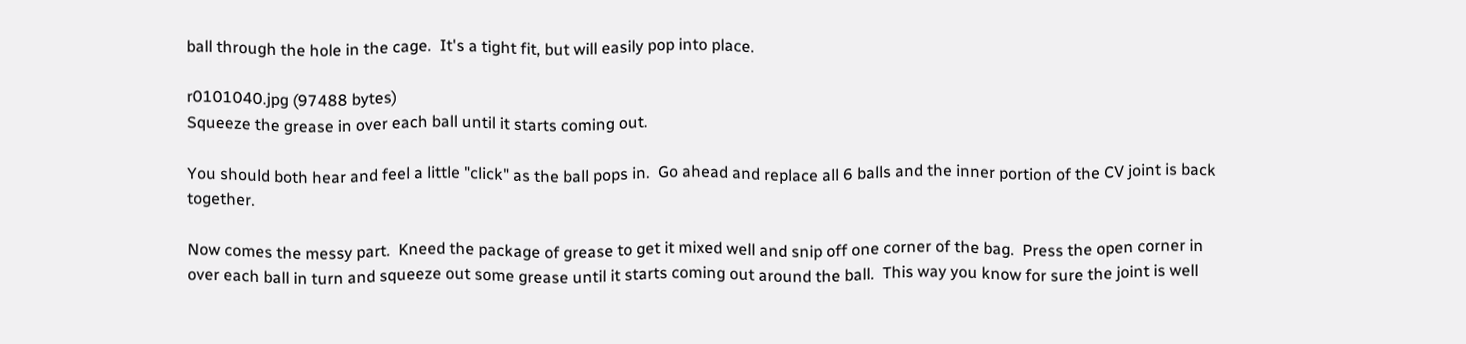ball through the hole in the cage.  It's a tight fit, but will easily pop into place.

r0101040.jpg (97488 bytes)
Squeeze the grease in over each ball until it starts coming out.

You should both hear and feel a little "click" as the ball pops in.  Go ahead and replace all 6 balls and the inner portion of the CV joint is back together.

Now comes the messy part.  Kneed the package of grease to get it mixed well and snip off one corner of the bag.  Press the open corner in over each ball in turn and squeeze out some grease until it starts coming out around the ball.  This way you know for sure the joint is well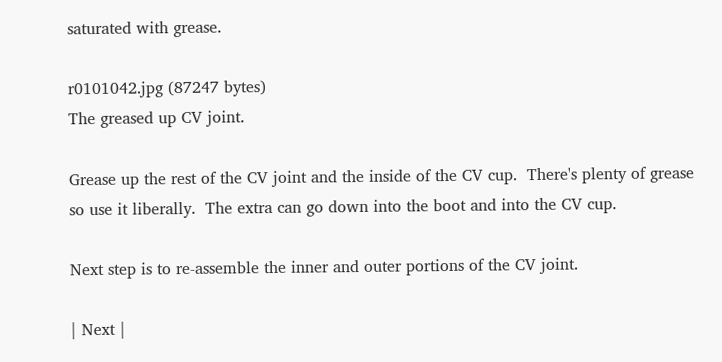saturated with grease.

r0101042.jpg (87247 bytes)
The greased up CV joint.

Grease up the rest of the CV joint and the inside of the CV cup.  There's plenty of grease so use it liberally.  The extra can go down into the boot and into the CV cup.

Next step is to re-assemble the inner and outer portions of the CV joint.

| Next |